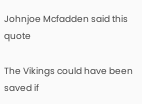Johnjoe Mcfadden said this quote

The Vikings could have been saved if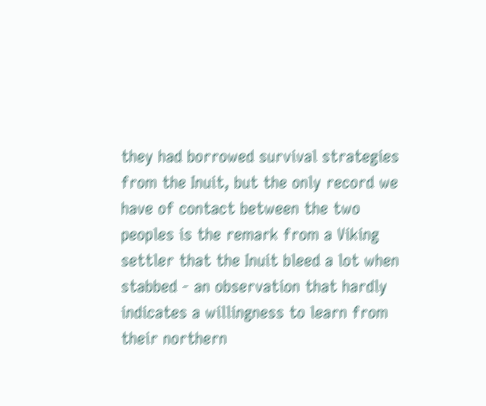they had borrowed survival strategies from the Inuit, but the only record we have of contact between the two peoples is the remark from a Viking settler that the Inuit bleed a lot when stabbed - an observation that hardly indicates a willingness to learn from their northern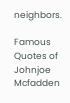neighbors.

Famous Quotes of Johnjoe Mcfadden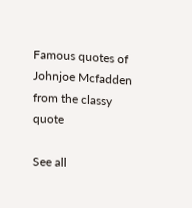Famous quotes of Johnjoe Mcfadden from the classy quote

See all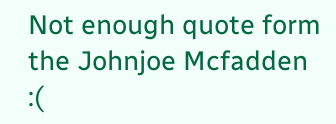Not enough quote form the Johnjoe Mcfadden :(